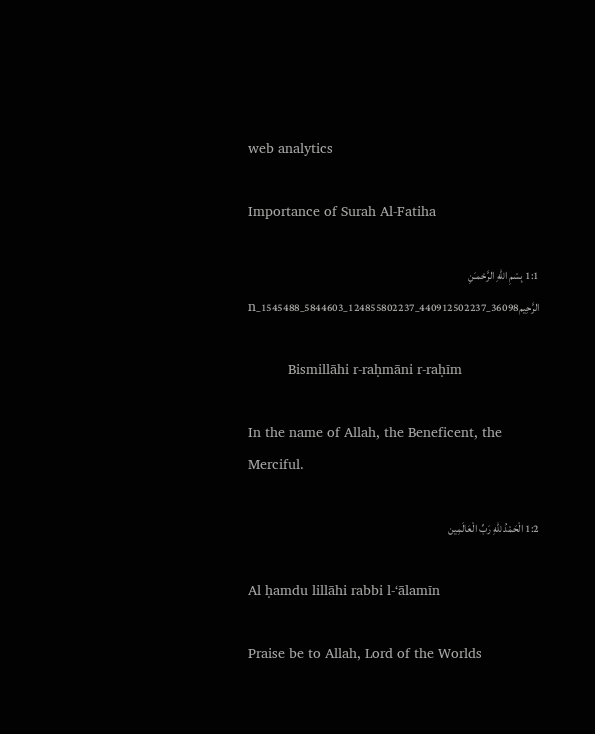web analytics

Importance of Surah Al-Fatiha

1:1 بِسْمِ اللّهِ الرَّحْمـَنِ الرَّحِيم36098_440912502237_124855802237_5844603_1545488_n

          Bismillāhi r-raḥmāni r-raḥīm

In the name of Allah, the Beneficent, the Merciful.

1:2 الْحَمْدُ للّهِ رَبِّ الْعَالَمِين

Al ḥamdu lillāhi rabbi l-‘ālamīn

Praise be to Allah, Lord of the Worlds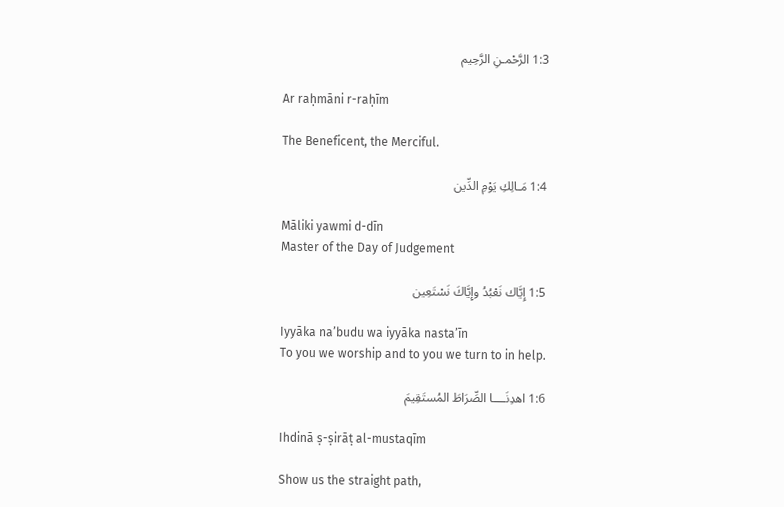1:3 الرَّحْمـنِ الرَّحِيم

Ar raḥmāni r-raḥīm

The Beneficent, the Merciful.

1:4 مَـالِكِ يَوْمِ الدِّين

Māliki yawmi d-dīn
Master of the Day of Judgement

1:5 إِيَّاك نَعْبُدُ وإِيَّاكَ نَسْتَعِين

Iyyāka na’budu wa iyyāka nasta’īn
To you we worship and to you we turn to in help.

1:6 اهدِنَــــا الصِّرَاطَ المُستَقِيمَ

Ihdinā ṣ-ṣirāṭ al-mustaqīm

Show us the straight path,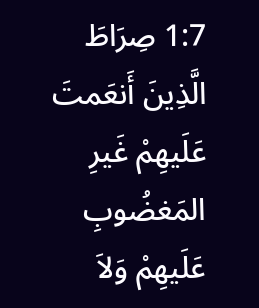1:7 صِرَاطَ الَّذِينَ أَنعَمتَ عَلَيهِمْ غَيرِ المَغضُوبِ عَلَيهِمْ وَلاَ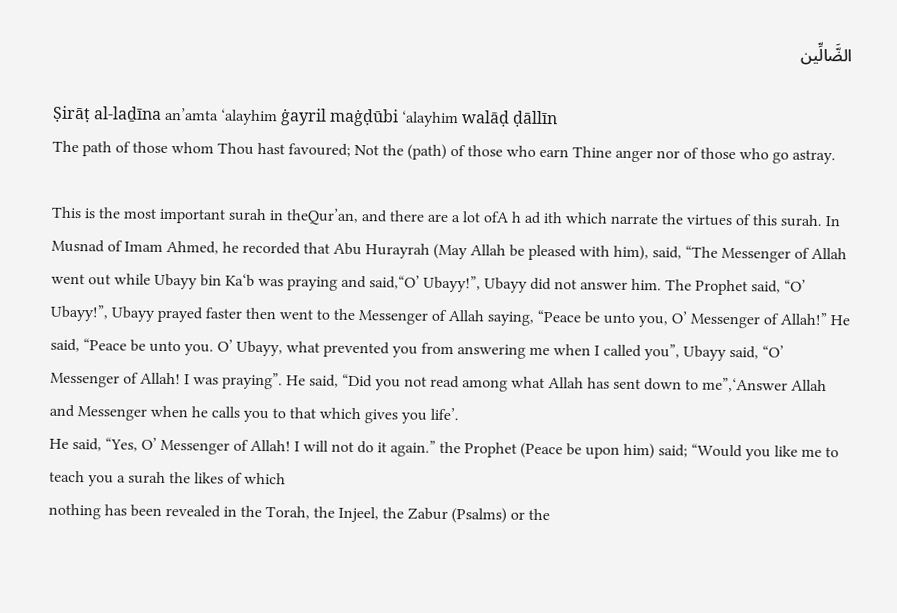الضَّالِّين

Ṣirāṭ al-laḏīna an’amta ‘alayhim ġayril maġḍūbi ‘alayhim walāḍ ḍāllīn
The path of those whom Thou hast favoured; Not the (path) of those who earn Thine anger nor of those who go astray.

This is the most important surah in theQur’an, and there are a lot ofA h ad ith which narrate the virtues of this surah. In Musnad of Imam Ahmed, he recorded that Abu Hurayrah (May Allah be pleased with him), said, “The Messenger of Allah went out while Ubayy bin Ka‘b was praying and said,“O’ Ubayy!”, Ubayy did not answer him. The Prophet said, “O’ Ubayy!”, Ubayy prayed faster then went to the Messenger of Allah saying, “Peace be unto you, O’ Messenger of Allah!” He said, “Peace be unto you. O’ Ubayy, what prevented you from answering me when I called you”, Ubayy said, “O’ Messenger of Allah! I was praying”. He said, “Did you not read among what Allah has sent down to me”,‘Answer Allah and Messenger when he calls you to that which gives you life’.
He said, “Yes, O’ Messenger of Allah! I will not do it again.” the Prophet (Peace be upon him) said; “Would you like me to teach you a surah the likes of which
nothing has been revealed in the Torah, the Injeel, the Zabur (Psalms) or the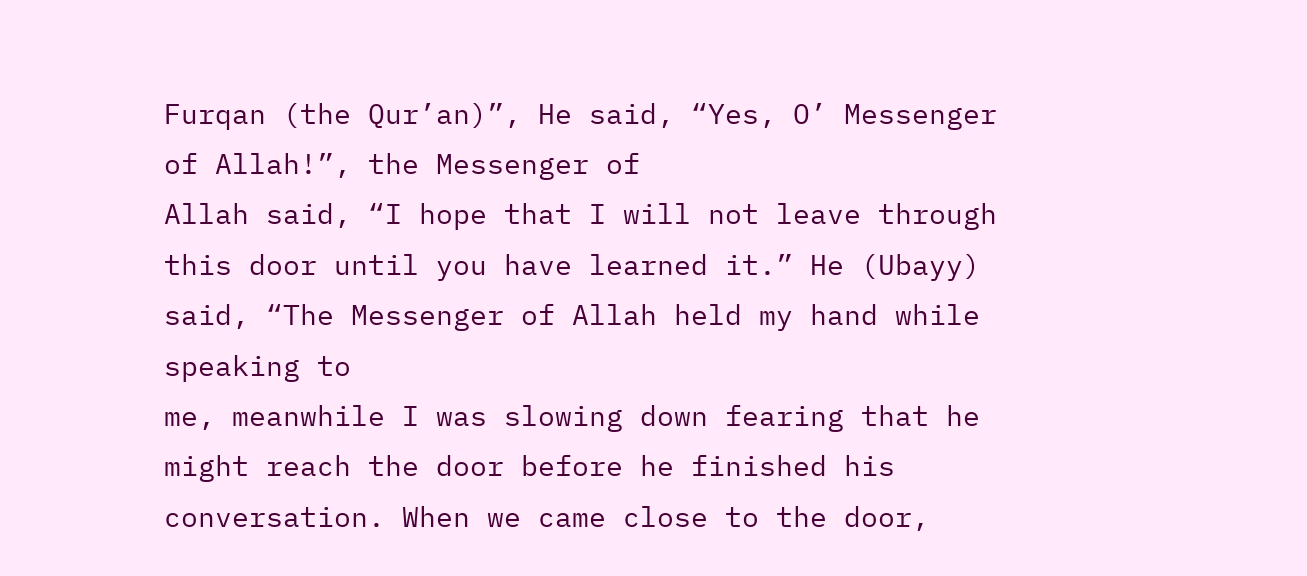Furqan (the Qur’an)”, He said, “Yes, O’ Messenger of Allah!”, the Messenger of
Allah said, “I hope that I will not leave through this door until you have learned it.” He (Ubayy) said, “The Messenger of Allah held my hand while speaking to
me, meanwhile I was slowing down fearing that he might reach the door before he finished his conversation. When we came close to the door,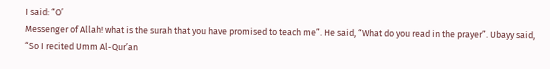I said: “O’
Messenger of Allah! what is the surah that you have promised to teach me”. He said, “What do you read in the prayer”. Ubayy said, “So I recited Umm Al-Qur’an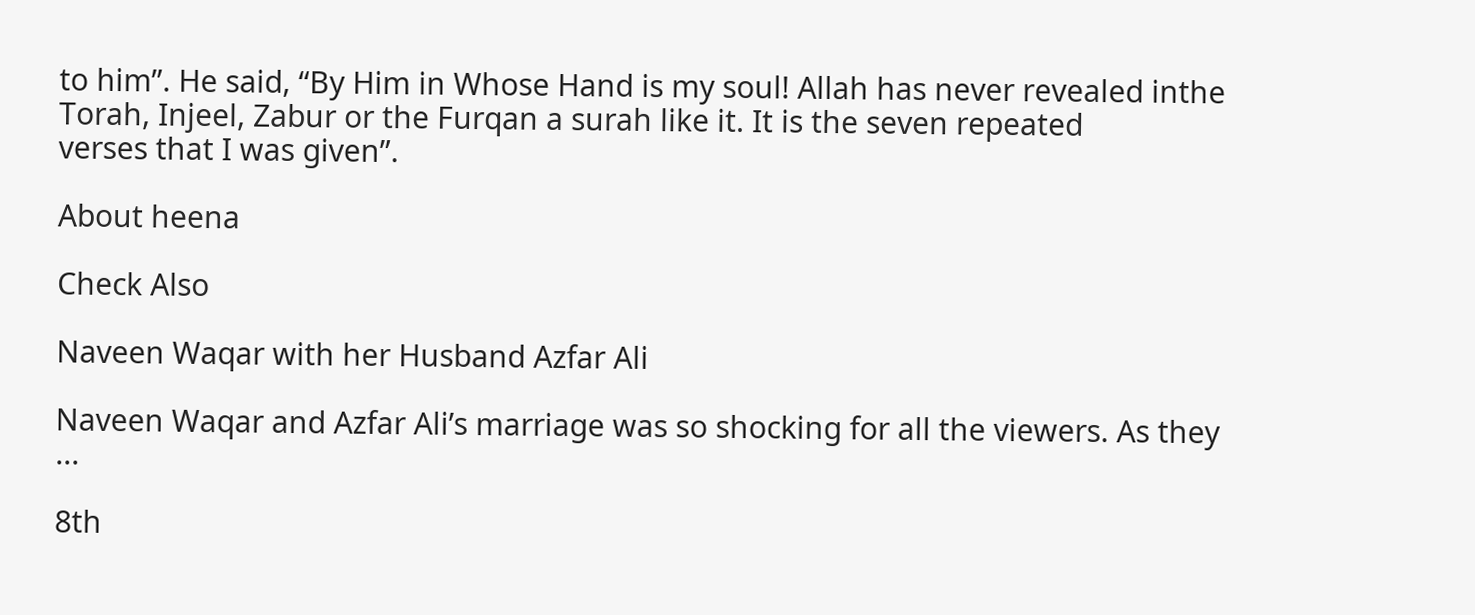to him”. He said, “By Him in Whose Hand is my soul! Allah has never revealed inthe Torah, Injeel, Zabur or the Furqan a surah like it. It is the seven repeated
verses that I was given”.

About heena

Check Also

Naveen Waqar with her Husband Azfar Ali

Naveen Waqar and Azfar Ali’s marriage was so shocking for all the viewers. As they ...

8th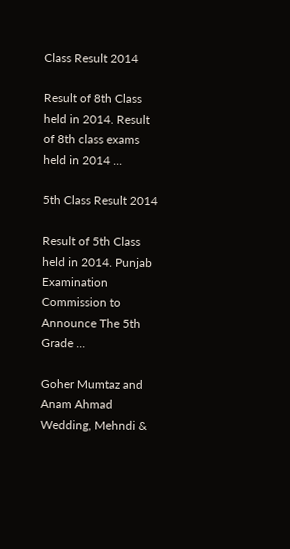Class Result 2014

Result of 8th Class  held in 2014. Result of 8th class exams held in 2014 ...

5th Class Result 2014

Result of 5th Class  held in 2014. Punjab Examination Commission to Announce The 5th Grade ...

Goher Mumtaz and Anam Ahmad Wedding, Mehndi &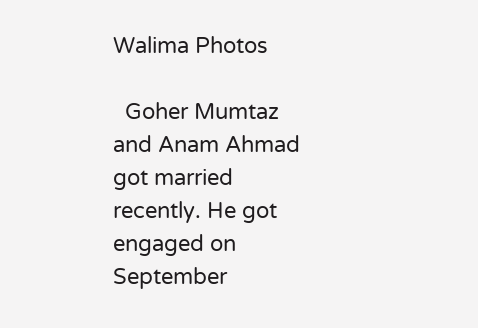Walima Photos

  Goher Mumtaz and Anam Ahmad got married recently. He got engaged on September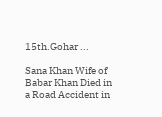15th.Gohar ...

Sana Khan Wife of Babar Khan Died in a Road Accident in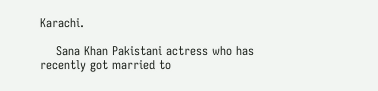Karachi.

    Sana Khan Pakistani actress who has recently got married to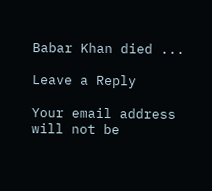Babar Khan died ...

Leave a Reply

Your email address will not be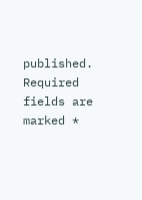published. Required fields are marked *